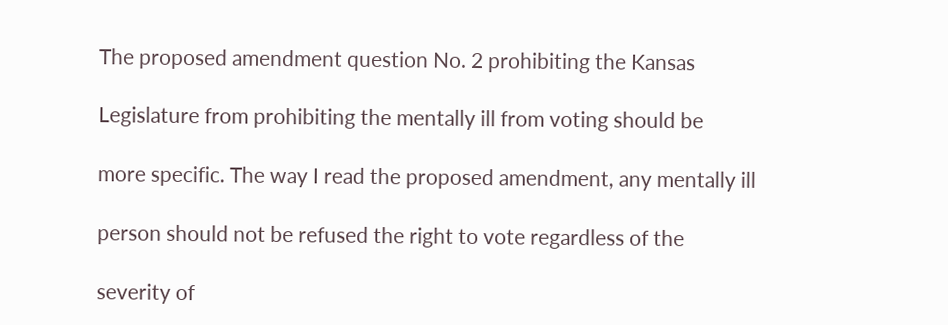The proposed amendment question No. 2 prohibiting the Kansas

Legislature from prohibiting the mentally ill from voting should be

more specific. The way I read the proposed amendment, any mentally ill

person should not be refused the right to vote regardless of the

severity of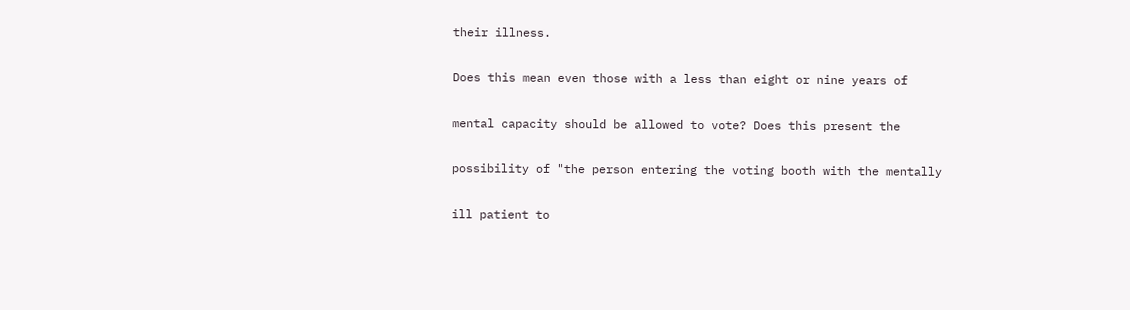their illness.

Does this mean even those with a less than eight or nine years of

mental capacity should be allowed to vote? Does this present the

possibility of "the person entering the voting booth with the mentally

ill patient to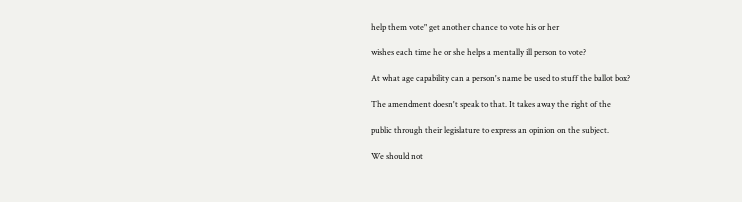help them vote" get another chance to vote his or her

wishes each time he or she helps a mentally ill person to vote?

At what age capability can a person's name be used to stuff the ballot box?

The amendment doesn't speak to that. It takes away the right of the

public through their legislature to express an opinion on the subject.

We should not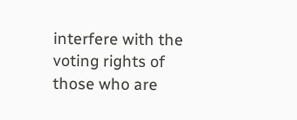interfere with the voting rights of those who are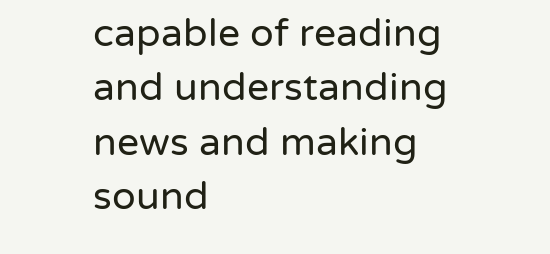capable of reading and understanding news and making sound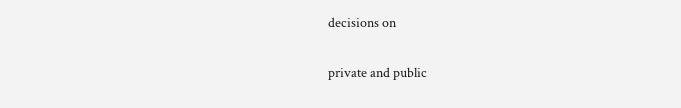decisions on

private and public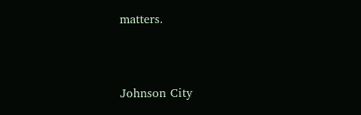matters.


Johnson City